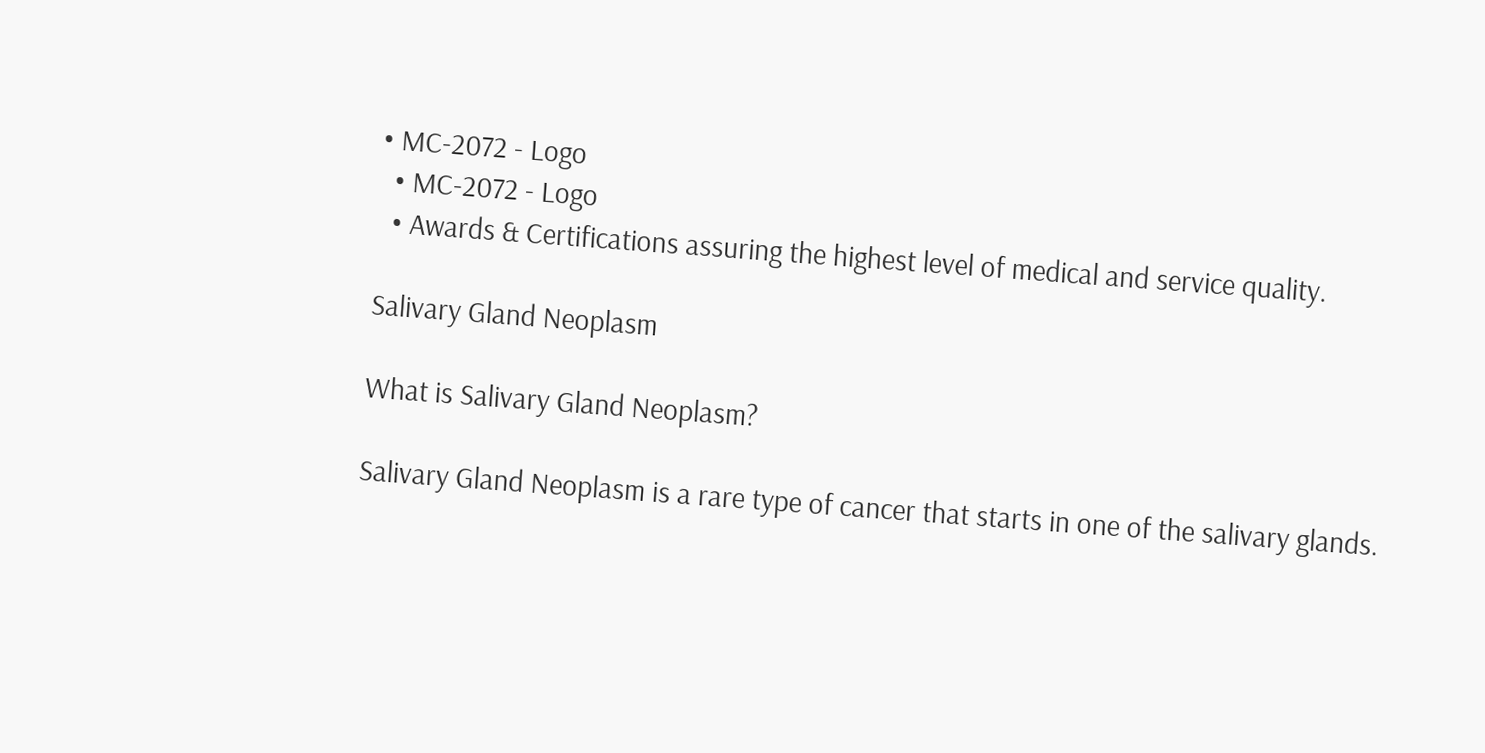• MC-2072 - Logo
  • MC-2072 - Logo
  • Awards & Certifications assuring the highest level of medical and service quality.

Salivary Gland Neoplasm

What is Salivary Gland Neoplasm?

Salivary Gland Neoplasm is a rare type of cancer that starts in one of the salivary glands.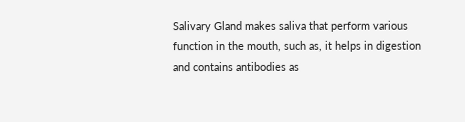Salivary Gland makes saliva that perform various function in the mouth, such as, it helps in digestion and contains antibodies as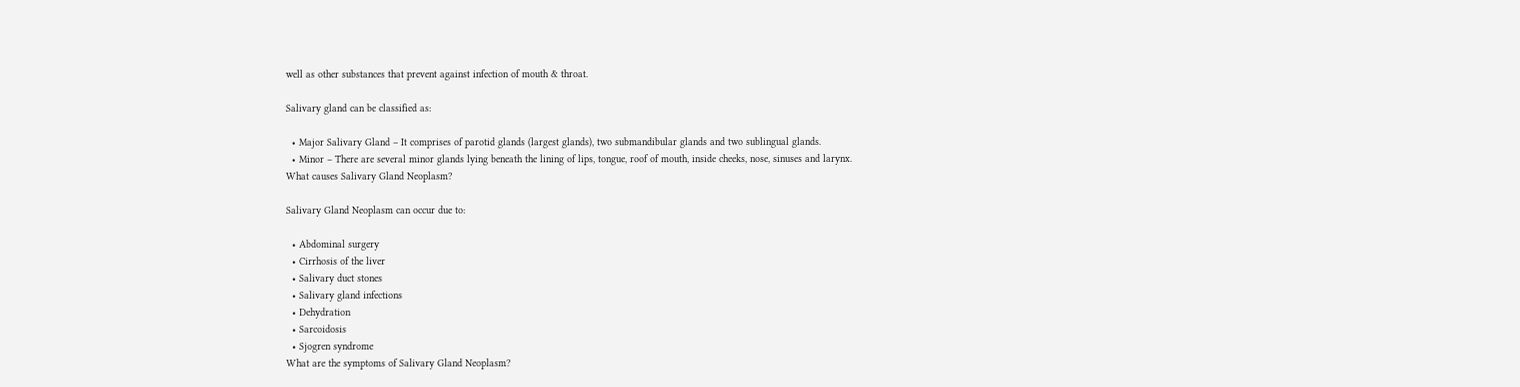well as other substances that prevent against infection of mouth & throat.

Salivary gland can be classified as:

  • Major Salivary Gland – It comprises of parotid glands (largest glands), two submandibular glands and two sublingual glands.
  • Minor – There are several minor glands lying beneath the lining of lips, tongue, roof of mouth, inside cheeks, nose, sinuses and larynx.
What causes Salivary Gland Neoplasm?

Salivary Gland Neoplasm can occur due to:

  • Abdominal surgery
  • Cirrhosis of the liver
  • Salivary duct stones
  • Salivary gland infections
  • Dehydration
  • Sarcoidosis
  • Sjogren syndrome
What are the symptoms of Salivary Gland Neoplasm?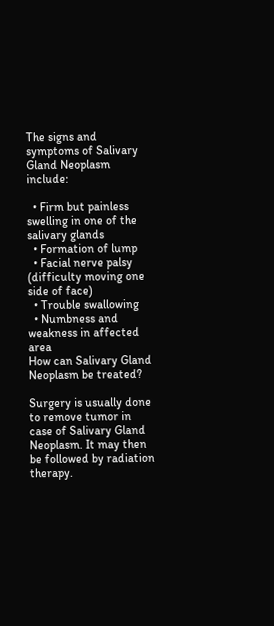The signs and symptoms of Salivary Gland Neoplasm include:

  • Firm but painless swelling in one of the salivary glands
  • Formation of lump
  • Facial nerve palsy (difficulty moving one side of face)
  • Trouble swallowing
  • Numbness and weakness in affected area
How can Salivary Gland Neoplasm be treated?

Surgery is usually done to remove tumor in case of Salivary Gland Neoplasm. It may then be followed by radiation therapy.